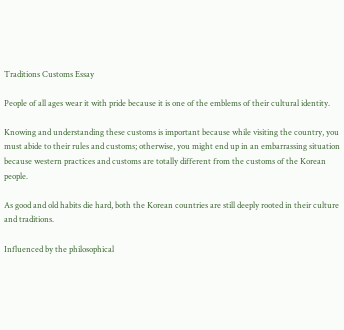Traditions Customs Essay

People of all ages wear it with pride because it is one of the emblems of their cultural identity.

Knowing and understanding these customs is important because while visiting the country, you must abide to their rules and customs; otherwise, you might end up in an embarrassing situation because western practices and customs are totally different from the customs of the Korean people.

As good and old habits die hard, both the Korean countries are still deeply rooted in their culture and traditions.

Influenced by the philosophical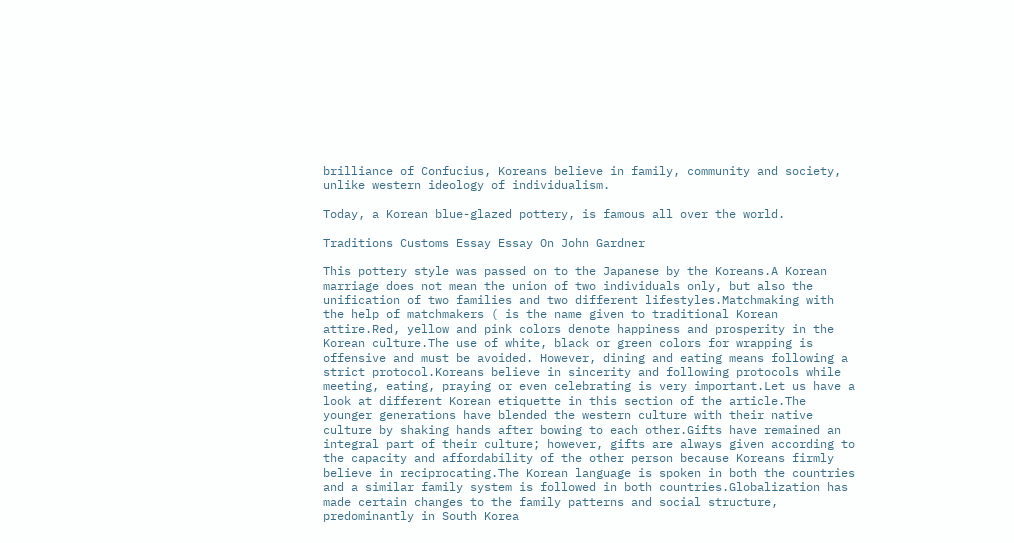brilliance of Confucius, Koreans believe in family, community and society, unlike western ideology of individualism.

Today, a Korean blue-glazed pottery, is famous all over the world.

Traditions Customs Essay Essay On John Gardner

This pottery style was passed on to the Japanese by the Koreans.A Korean marriage does not mean the union of two individuals only, but also the unification of two families and two different lifestyles.Matchmaking with the help of matchmakers ( is the name given to traditional Korean attire.Red, yellow and pink colors denote happiness and prosperity in the Korean culture.The use of white, black or green colors for wrapping is offensive and must be avoided. However, dining and eating means following a strict protocol.Koreans believe in sincerity and following protocols while meeting, eating, praying or even celebrating is very important.Let us have a look at different Korean etiquette in this section of the article.The younger generations have blended the western culture with their native culture by shaking hands after bowing to each other.Gifts have remained an integral part of their culture; however, gifts are always given according to the capacity and affordability of the other person because Koreans firmly believe in reciprocating.The Korean language is spoken in both the countries and a similar family system is followed in both countries.Globalization has made certain changes to the family patterns and social structure, predominantly in South Korea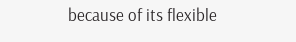because of its flexible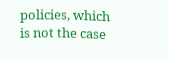policies, which is not the case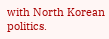with North Korean politics.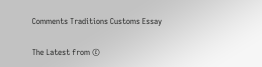Comments Traditions Customs Essay

The Latest from ©